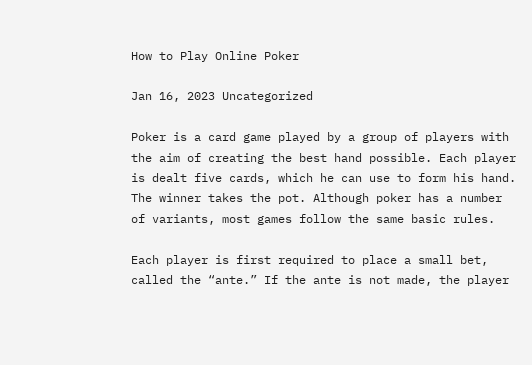How to Play Online Poker

Jan 16, 2023 Uncategorized

Poker is a card game played by a group of players with the aim of creating the best hand possible. Each player is dealt five cards, which he can use to form his hand. The winner takes the pot. Although poker has a number of variants, most games follow the same basic rules.

Each player is first required to place a small bet, called the “ante.” If the ante is not made, the player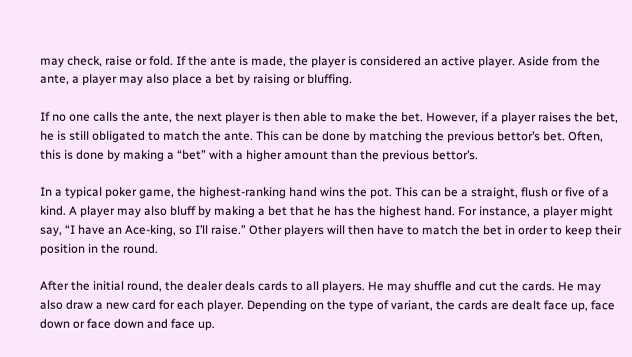may check, raise or fold. If the ante is made, the player is considered an active player. Aside from the ante, a player may also place a bet by raising or bluffing.

If no one calls the ante, the next player is then able to make the bet. However, if a player raises the bet, he is still obligated to match the ante. This can be done by matching the previous bettor’s bet. Often, this is done by making a “bet” with a higher amount than the previous bettor’s.

In a typical poker game, the highest-ranking hand wins the pot. This can be a straight, flush or five of a kind. A player may also bluff by making a bet that he has the highest hand. For instance, a player might say, “I have an Ace-king, so I’ll raise.” Other players will then have to match the bet in order to keep their position in the round.

After the initial round, the dealer deals cards to all players. He may shuffle and cut the cards. He may also draw a new card for each player. Depending on the type of variant, the cards are dealt face up, face down or face down and face up.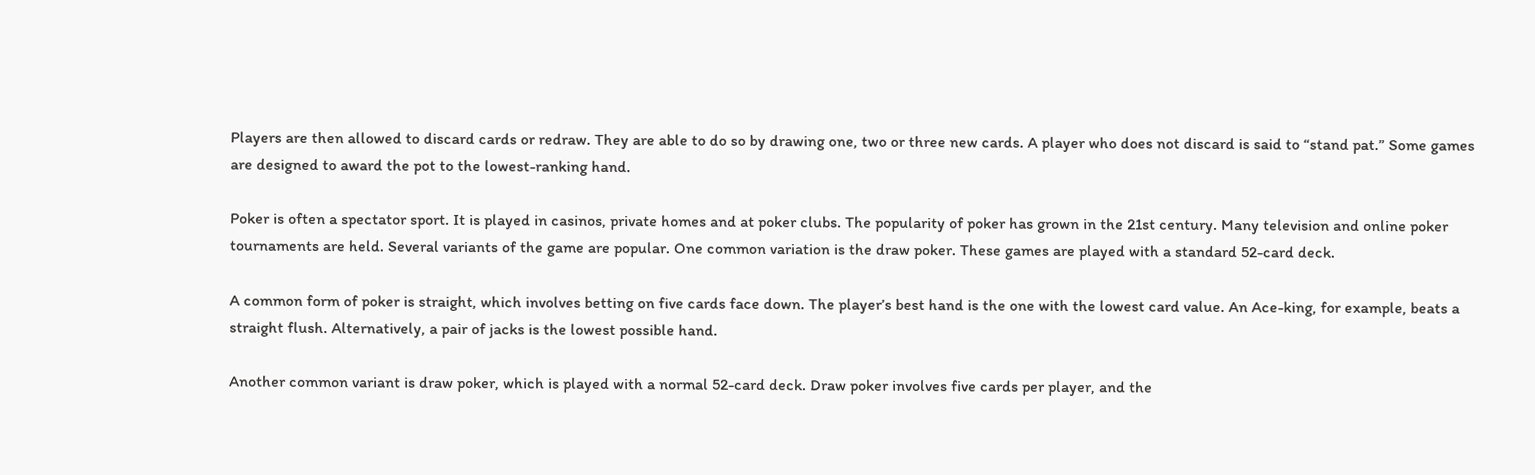Players are then allowed to discard cards or redraw. They are able to do so by drawing one, two or three new cards. A player who does not discard is said to “stand pat.” Some games are designed to award the pot to the lowest-ranking hand.

Poker is often a spectator sport. It is played in casinos, private homes and at poker clubs. The popularity of poker has grown in the 21st century. Many television and online poker tournaments are held. Several variants of the game are popular. One common variation is the draw poker. These games are played with a standard 52-card deck.

A common form of poker is straight, which involves betting on five cards face down. The player’s best hand is the one with the lowest card value. An Ace-king, for example, beats a straight flush. Alternatively, a pair of jacks is the lowest possible hand.

Another common variant is draw poker, which is played with a normal 52-card deck. Draw poker involves five cards per player, and the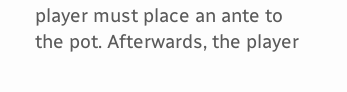player must place an ante to the pot. Afterwards, the player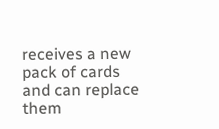receives a new pack of cards and can replace them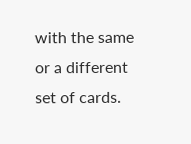with the same or a different set of cards.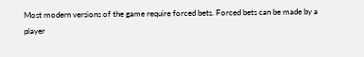Most modern versions of the game require forced bets. Forced bets can be made by a player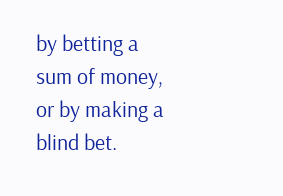by betting a sum of money, or by making a blind bet.